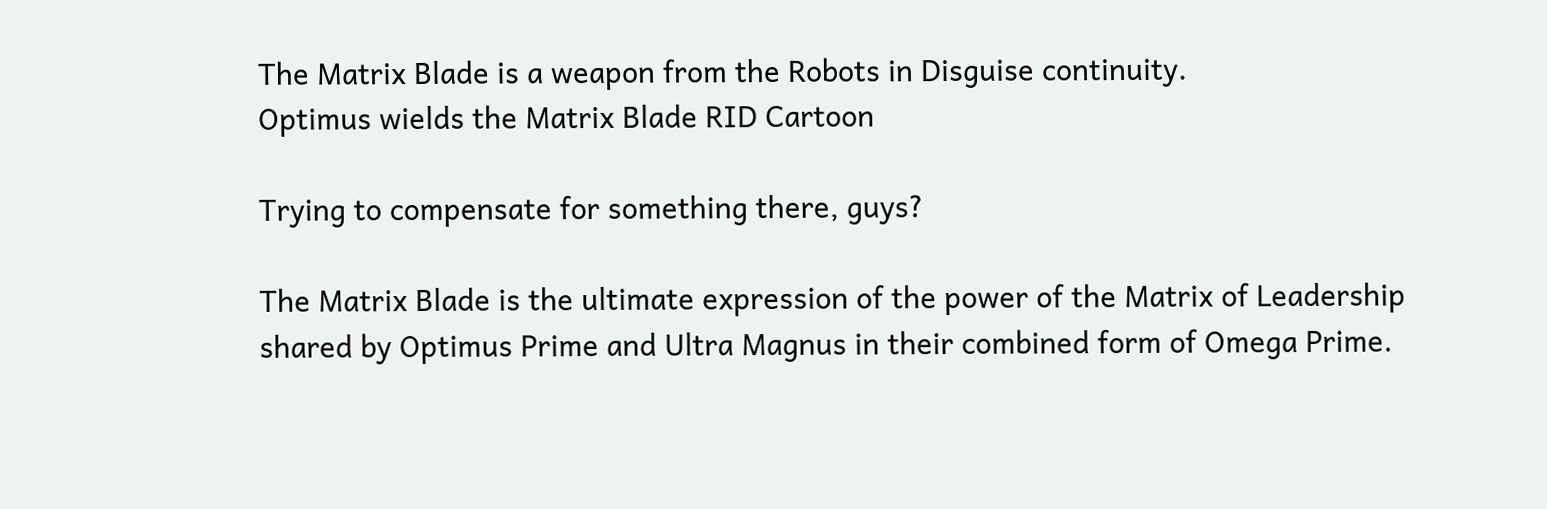The Matrix Blade is a weapon from the Robots in Disguise continuity.
Optimus wields the Matrix Blade RID Cartoon

Trying to compensate for something there, guys?

The Matrix Blade is the ultimate expression of the power of the Matrix of Leadership shared by Optimus Prime and Ultra Magnus in their combined form of Omega Prime.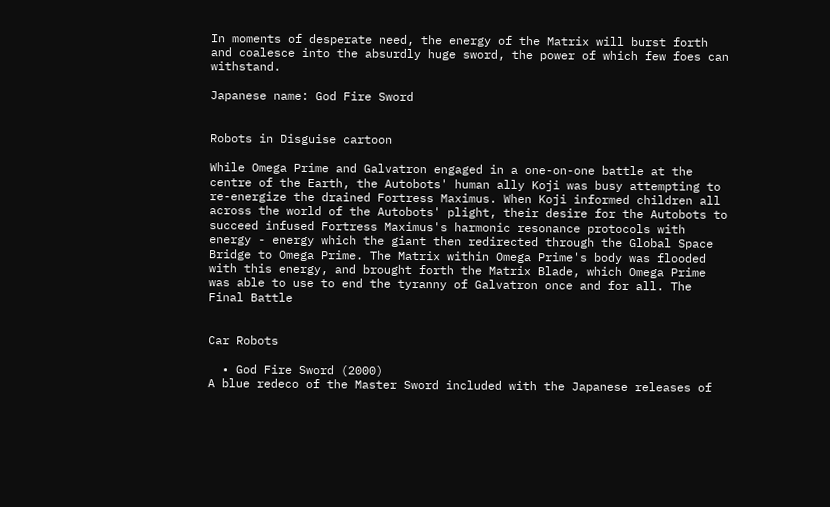In moments of desperate need, the energy of the Matrix will burst forth and coalesce into the absurdly huge sword, the power of which few foes can withstand.

Japanese name: God Fire Sword


Robots in Disguise cartoon

While Omega Prime and Galvatron engaged in a one-on-one battle at the centre of the Earth, the Autobots' human ally Koji was busy attempting to re-energize the drained Fortress Maximus. When Koji informed children all across the world of the Autobots' plight, their desire for the Autobots to succeed infused Fortress Maximus's harmonic resonance protocols with energy - energy which the giant then redirected through the Global Space Bridge to Omega Prime. The Matrix within Omega Prime's body was flooded with this energy, and brought forth the Matrix Blade, which Omega Prime was able to use to end the tyranny of Galvatron once and for all. The Final Battle


Car Robots

  • God Fire Sword (2000)
A blue redeco of the Master Sword included with the Japanese releases of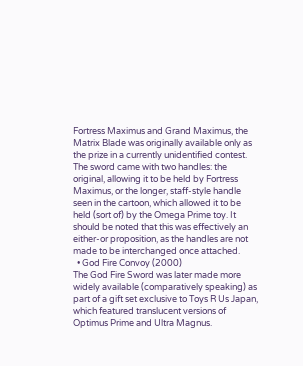Fortress Maximus and Grand Maximus, the Matrix Blade was originally available only as the prize in a currently unidentified contest. The sword came with two handles: the original, allowing it to be held by Fortress Maximus, or the longer, staff-style handle seen in the cartoon, which allowed it to be held (sort of) by the Omega Prime toy. It should be noted that this was effectively an either-or proposition, as the handles are not made to be interchanged once attached.
  • God Fire Convoy (2000)
The God Fire Sword was later made more widely available (comparatively speaking) as part of a gift set exclusive to Toys R Us Japan, which featured translucent versions of Optimus Prime and Ultra Magnus.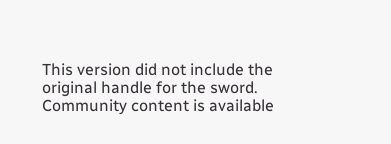This version did not include the original handle for the sword.
Community content is available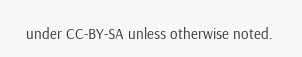under CC-BY-SA unless otherwise noted.